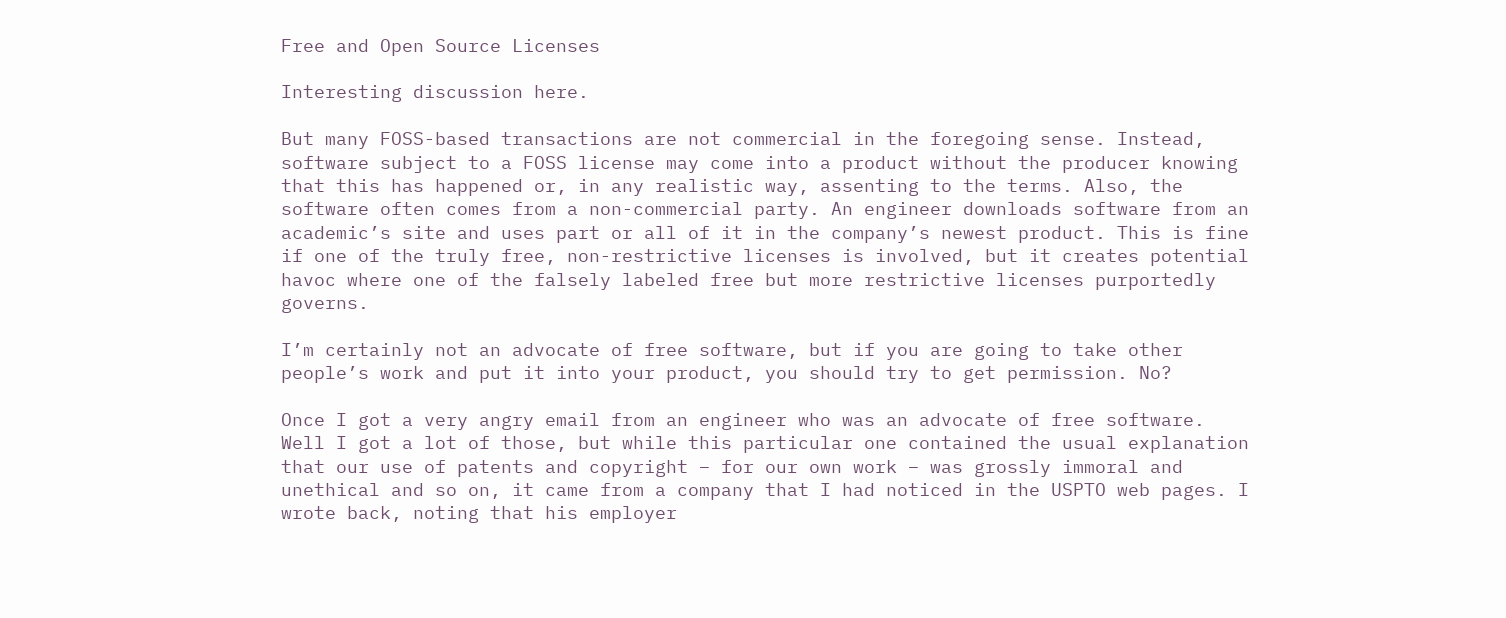Free and Open Source Licenses

Interesting discussion here.

But many FOSS-based transactions are not commercial in the foregoing sense. Instead, software subject to a FOSS license may come into a product without the producer knowing that this has happened or, in any realistic way, assenting to the terms. Also, the software often comes from a non-commercial party. An engineer downloads software from an academic’s site and uses part or all of it in the company’s newest product. This is fine if one of the truly free, non-restrictive licenses is involved, but it creates potential havoc where one of the falsely labeled free but more restrictive licenses purportedly governs.

I’m certainly not an advocate of free software, but if you are going to take other people’s work and put it into your product, you should try to get permission. No?

Once I got a very angry email from an engineer who was an advocate of free software.  Well I got a lot of those, but while this particular one contained the usual explanation that our use of patents and copyright – for our own work – was grossly immoral and unethical and so on, it came from a company that I had noticed in the USPTO web pages. I wrote back, noting that his employer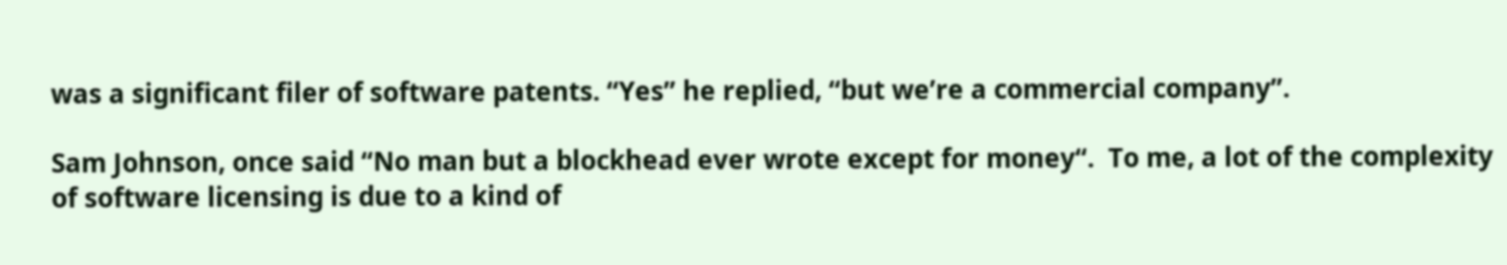was a significant filer of software patents. “Yes” he replied, “but we’re a commercial company”.

Sam Johnson, once said “No man but a blockhead ever wrote except for money“.  To me, a lot of the complexity of software licensing is due to a kind of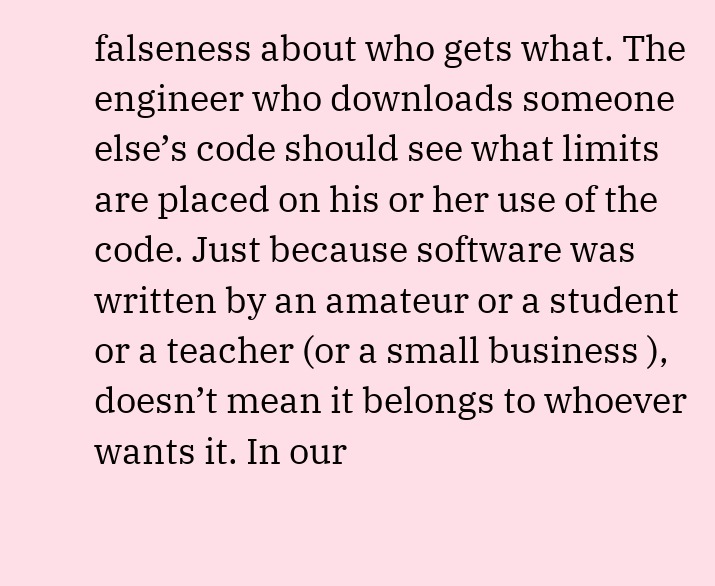falseness about who gets what. The engineer who downloads someone else’s code should see what limits are placed on his or her use of the code. Just because software was written by an amateur or a student or a teacher (or a small business ), doesn’t mean it belongs to whoever wants it. In our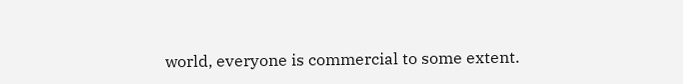world, everyone is commercial to some extent.